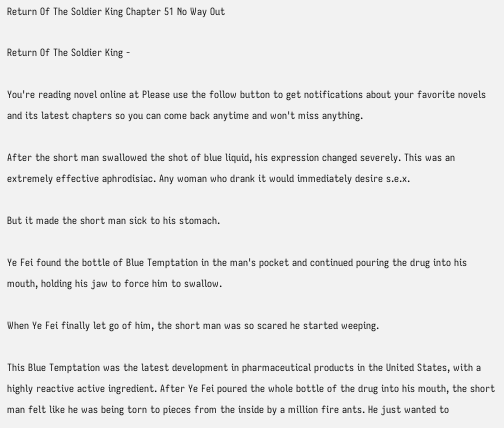Return Of The Soldier King Chapter 51 No Way Out

Return Of The Soldier King -

You're reading novel online at Please use the follow button to get notifications about your favorite novels and its latest chapters so you can come back anytime and won't miss anything.

After the short man swallowed the shot of blue liquid, his expression changed severely. This was an extremely effective aphrodisiac. Any woman who drank it would immediately desire s.e.x.

But it made the short man sick to his stomach.

Ye Fei found the bottle of Blue Temptation in the man's pocket and continued pouring the drug into his mouth, holding his jaw to force him to swallow.

When Ye Fei finally let go of him, the short man was so scared he started weeping.

This Blue Temptation was the latest development in pharmaceutical products in the United States, with a highly reactive active ingredient. After Ye Fei poured the whole bottle of the drug into his mouth, the short man felt like he was being torn to pieces from the inside by a million fire ants. He just wanted to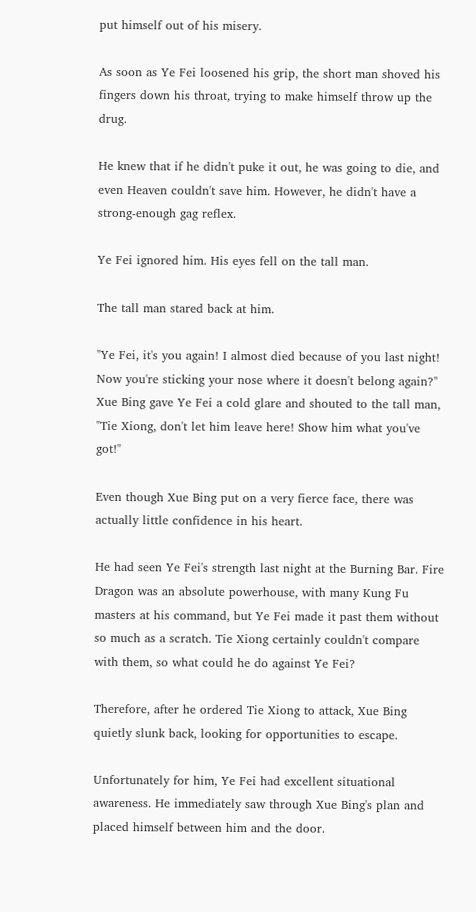put himself out of his misery.

As soon as Ye Fei loosened his grip, the short man shoved his fingers down his throat, trying to make himself throw up the drug.

He knew that if he didn't puke it out, he was going to die, and even Heaven couldn't save him. However, he didn't have a strong-enough gag reflex.

Ye Fei ignored him. His eyes fell on the tall man.

The tall man stared back at him.

"Ye Fei, it's you again! I almost died because of you last night! Now you're sticking your nose where it doesn't belong again?" Xue Bing gave Ye Fei a cold glare and shouted to the tall man, "Tie Xiong, don't let him leave here! Show him what you've got!"

Even though Xue Bing put on a very fierce face, there was actually little confidence in his heart.

He had seen Ye Fei's strength last night at the Burning Bar. Fire Dragon was an absolute powerhouse, with many Kung Fu masters at his command, but Ye Fei made it past them without so much as a scratch. Tie Xiong certainly couldn't compare with them, so what could he do against Ye Fei?

Therefore, after he ordered Tie Xiong to attack, Xue Bing quietly slunk back, looking for opportunities to escape.

Unfortunately for him, Ye Fei had excellent situational awareness. He immediately saw through Xue Bing's plan and placed himself between him and the door.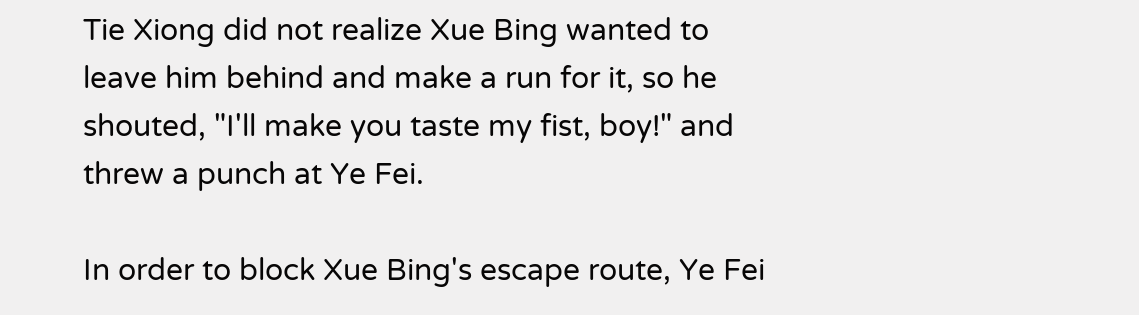Tie Xiong did not realize Xue Bing wanted to leave him behind and make a run for it, so he shouted, "I'll make you taste my fist, boy!" and threw a punch at Ye Fei.

In order to block Xue Bing's escape route, Ye Fei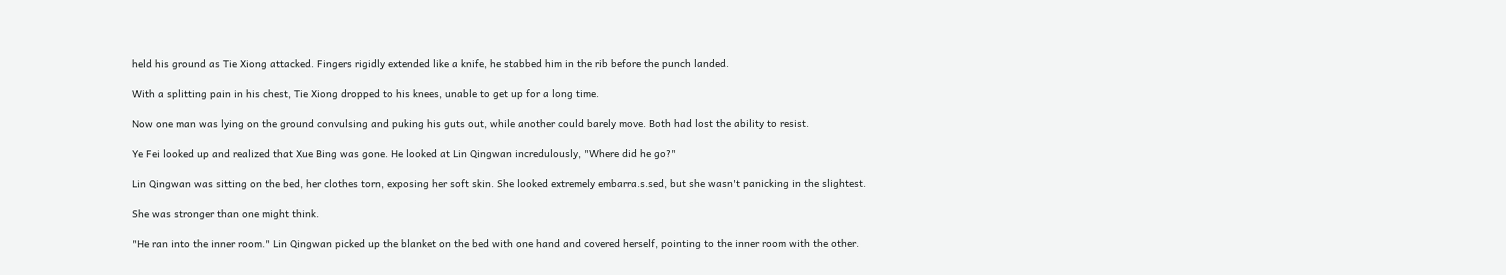held his ground as Tie Xiong attacked. Fingers rigidly extended like a knife, he stabbed him in the rib before the punch landed.

With a splitting pain in his chest, Tie Xiong dropped to his knees, unable to get up for a long time.

Now one man was lying on the ground convulsing and puking his guts out, while another could barely move. Both had lost the ability to resist.

Ye Fei looked up and realized that Xue Bing was gone. He looked at Lin Qingwan incredulously, "Where did he go?"

Lin Qingwan was sitting on the bed, her clothes torn, exposing her soft skin. She looked extremely embarra.s.sed, but she wasn't panicking in the slightest.

She was stronger than one might think.

"He ran into the inner room." Lin Qingwan picked up the blanket on the bed with one hand and covered herself, pointing to the inner room with the other.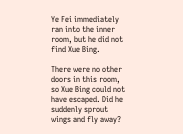Ye Fei immediately ran into the inner room, but he did not find Xue Bing.

There were no other doors in this room, so Xue Bing could not have escaped. Did he suddenly sprout wings and fly away?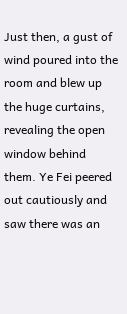Just then, a gust of wind poured into the room and blew up the huge curtains, revealing the open window behind them. Ye Fei peered out cautiously and saw there was an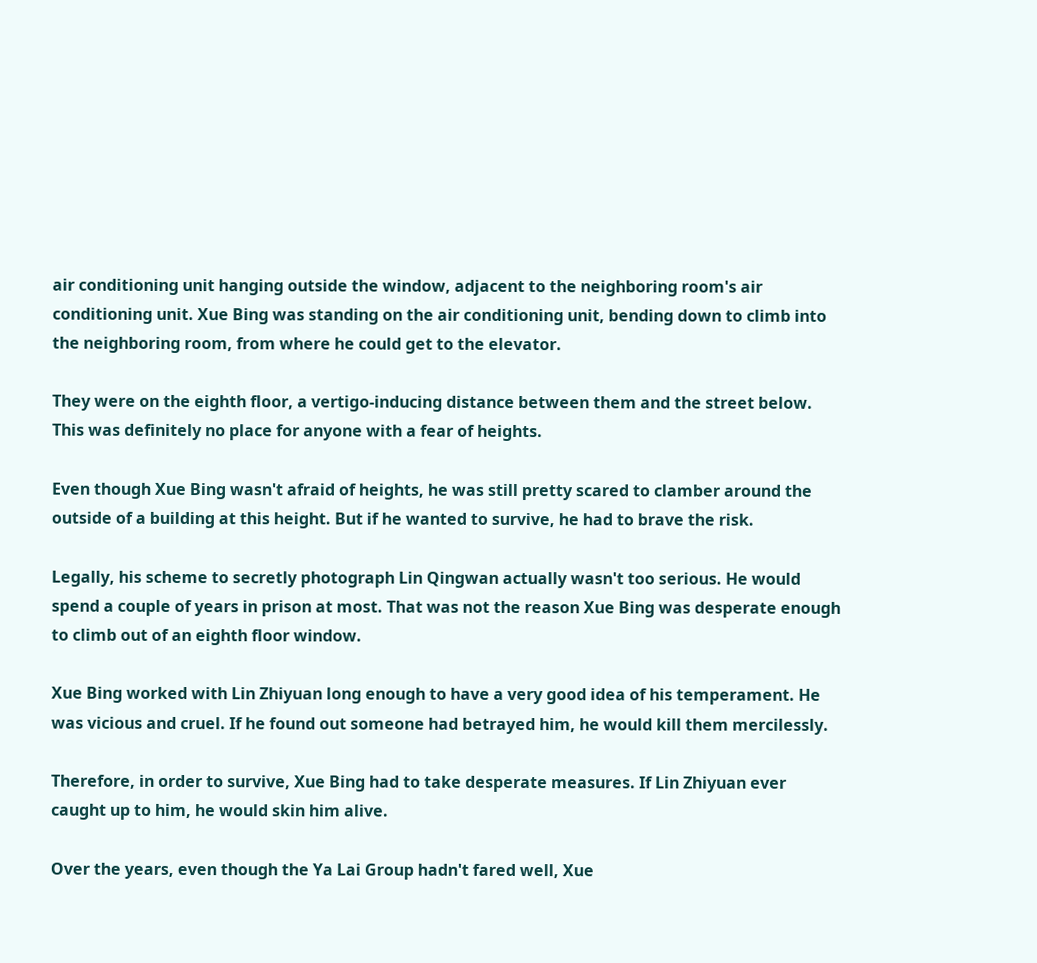air conditioning unit hanging outside the window, adjacent to the neighboring room's air conditioning unit. Xue Bing was standing on the air conditioning unit, bending down to climb into the neighboring room, from where he could get to the elevator.

They were on the eighth floor, a vertigo-inducing distance between them and the street below. This was definitely no place for anyone with a fear of heights.

Even though Xue Bing wasn't afraid of heights, he was still pretty scared to clamber around the outside of a building at this height. But if he wanted to survive, he had to brave the risk.

Legally, his scheme to secretly photograph Lin Qingwan actually wasn't too serious. He would spend a couple of years in prison at most. That was not the reason Xue Bing was desperate enough to climb out of an eighth floor window.

Xue Bing worked with Lin Zhiyuan long enough to have a very good idea of his temperament. He was vicious and cruel. If he found out someone had betrayed him, he would kill them mercilessly.

Therefore, in order to survive, Xue Bing had to take desperate measures. If Lin Zhiyuan ever caught up to him, he would skin him alive.

Over the years, even though the Ya Lai Group hadn't fared well, Xue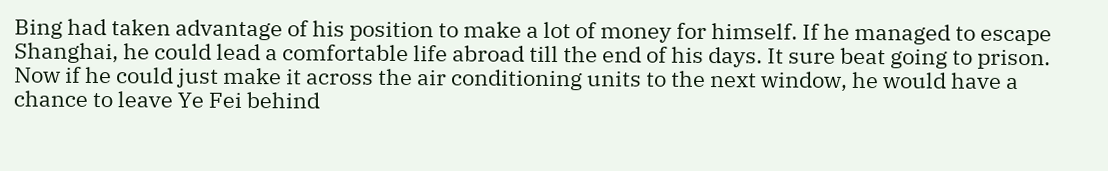Bing had taken advantage of his position to make a lot of money for himself. If he managed to escape Shanghai, he could lead a comfortable life abroad till the end of his days. It sure beat going to prison. Now if he could just make it across the air conditioning units to the next window, he would have a chance to leave Ye Fei behind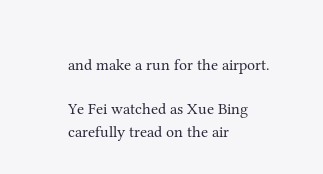and make a run for the airport.

Ye Fei watched as Xue Bing carefully tread on the air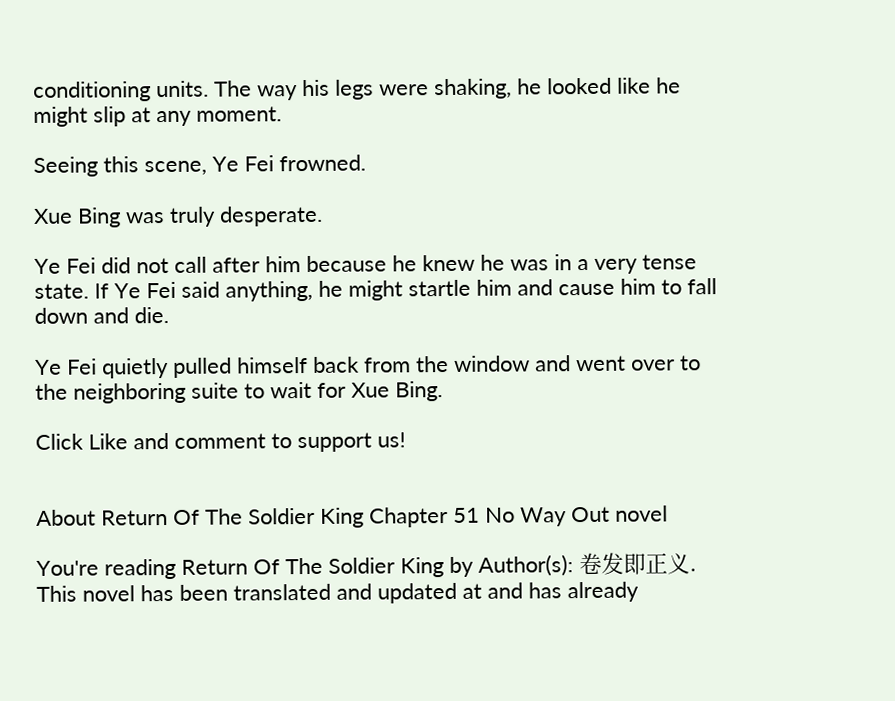conditioning units. The way his legs were shaking, he looked like he might slip at any moment.

Seeing this scene, Ye Fei frowned.

Xue Bing was truly desperate.

Ye Fei did not call after him because he knew he was in a very tense state. If Ye Fei said anything, he might startle him and cause him to fall down and die.

Ye Fei quietly pulled himself back from the window and went over to the neighboring suite to wait for Xue Bing.

Click Like and comment to support us!


About Return Of The Soldier King Chapter 51 No Way Out novel

You're reading Return Of The Soldier King by Author(s): 卷发即正义. This novel has been translated and updated at and has already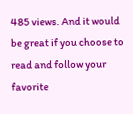485 views. And it would be great if you choose to read and follow your favorite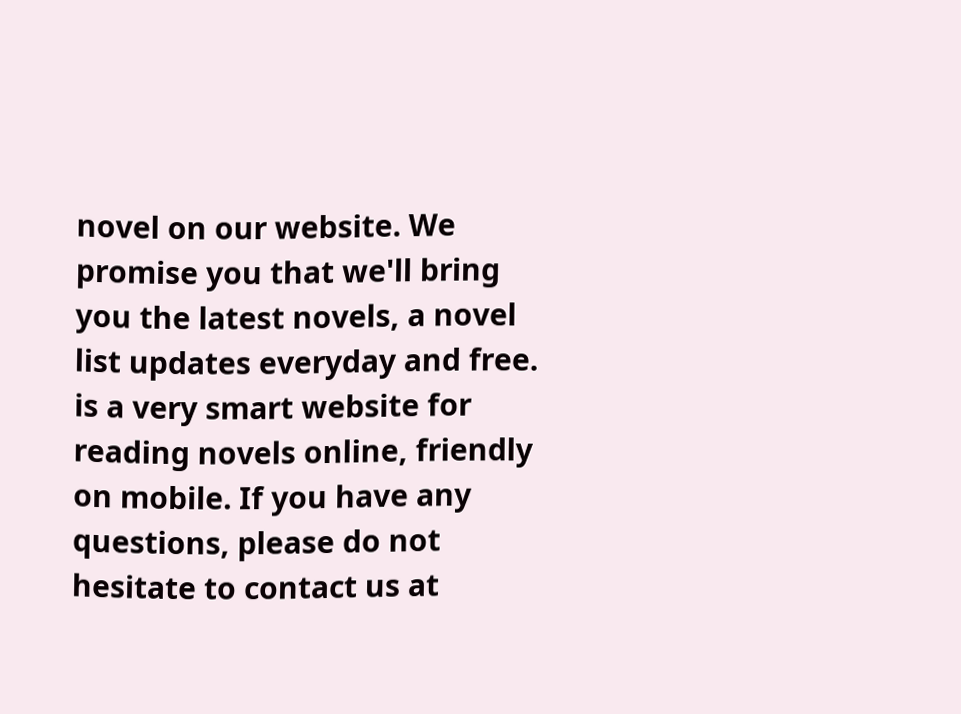novel on our website. We promise you that we'll bring you the latest novels, a novel list updates everyday and free. is a very smart website for reading novels online, friendly on mobile. If you have any questions, please do not hesitate to contact us at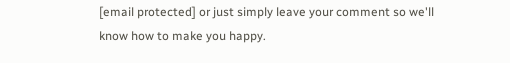[email protected] or just simply leave your comment so we'll know how to make you happy.